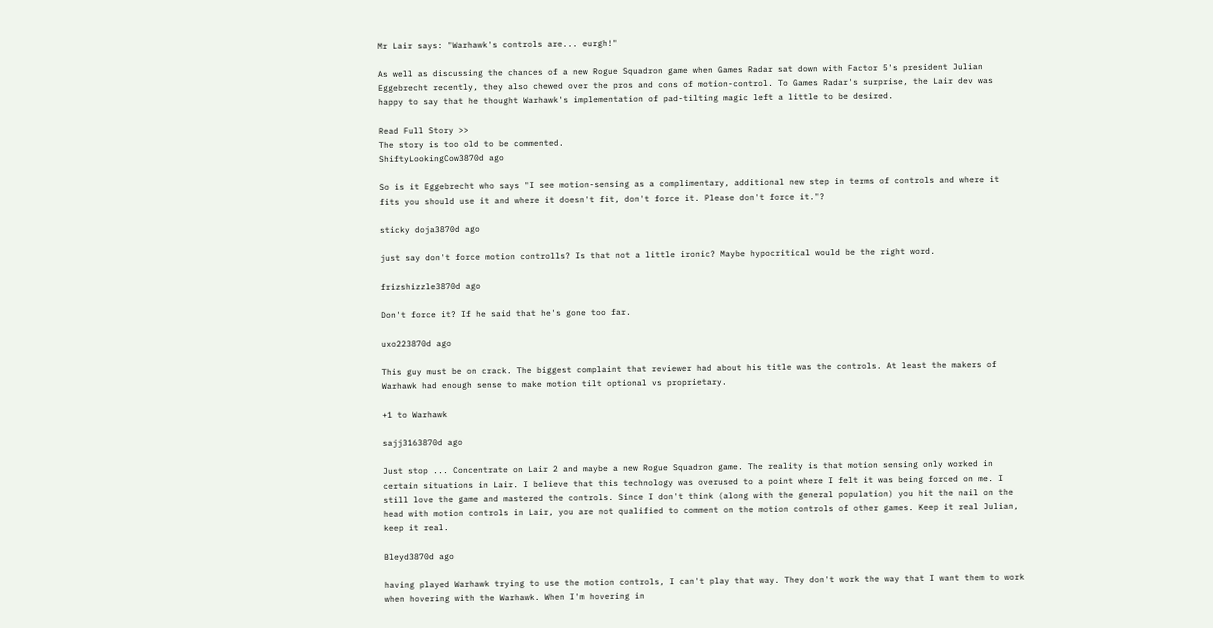Mr Lair says: "Warhawk's controls are... eurgh!"

As well as discussing the chances of a new Rogue Squadron game when Games Radar sat down with Factor 5's president Julian Eggebrecht recently, they also chewed over the pros and cons of motion-control. To Games Radar's surprise, the Lair dev was happy to say that he thought Warhawk's implementation of pad-tilting magic left a little to be desired.

Read Full Story >>
The story is too old to be commented.
ShiftyLookingCow3870d ago

So is it Eggebrecht who says "I see motion-sensing as a complimentary, additional new step in terms of controls and where it fits you should use it and where it doesn't fit, don't force it. Please don't force it."?

sticky doja3870d ago

just say don't force motion controlls? Is that not a little ironic? Maybe hypocritical would be the right word.

frizshizzle3870d ago

Don't force it? If he said that he's gone too far.

uxo223870d ago

This guy must be on crack. The biggest complaint that reviewer had about his title was the controls. At least the makers of Warhawk had enough sense to make motion tilt optional vs proprietary.

+1 to Warhawk

sajj3163870d ago

Just stop ... Concentrate on Lair 2 and maybe a new Rogue Squadron game. The reality is that motion sensing only worked in certain situations in Lair. I believe that this technology was overused to a point where I felt it was being forced on me. I still love the game and mastered the controls. Since I don't think (along with the general population) you hit the nail on the head with motion controls in Lair, you are not qualified to comment on the motion controls of other games. Keep it real Julian, keep it real.

Bleyd3870d ago

having played Warhawk trying to use the motion controls, I can't play that way. They don't work the way that I want them to work when hovering with the Warhawk. When I'm hovering in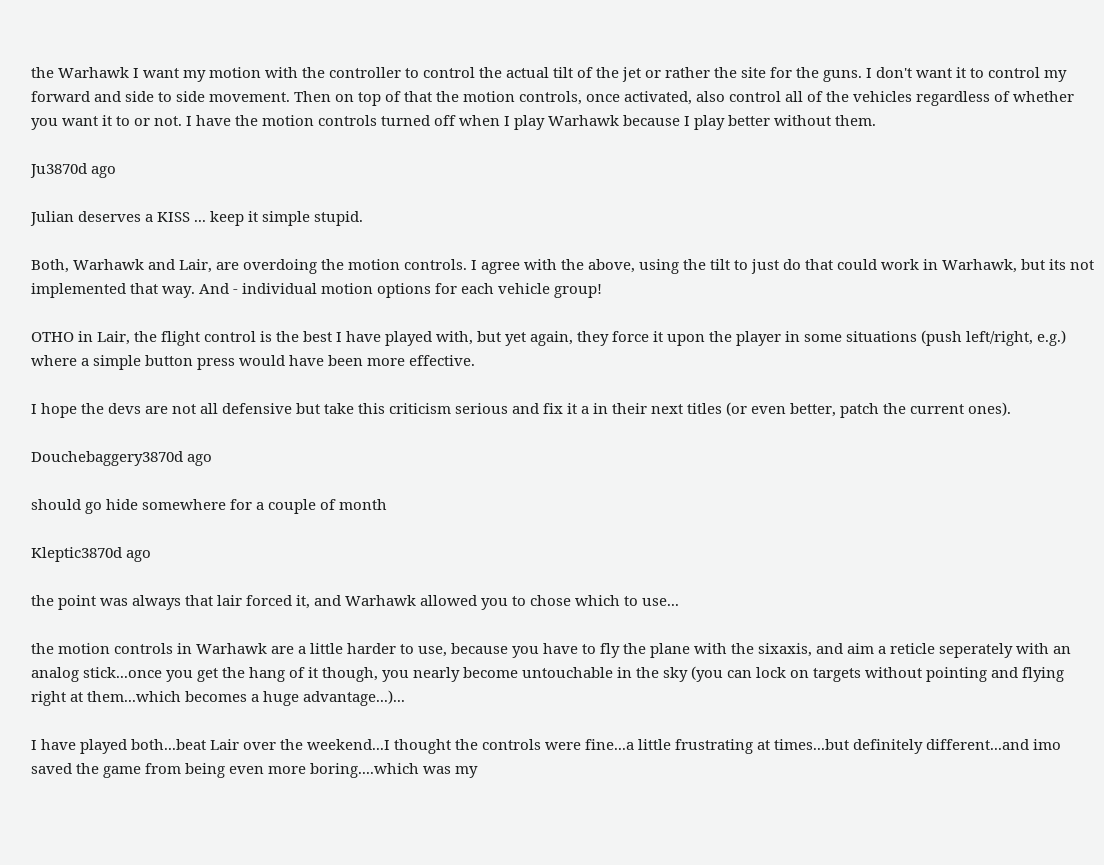the Warhawk I want my motion with the controller to control the actual tilt of the jet or rather the site for the guns. I don't want it to control my forward and side to side movement. Then on top of that the motion controls, once activated, also control all of the vehicles regardless of whether you want it to or not. I have the motion controls turned off when I play Warhawk because I play better without them.

Ju3870d ago

Julian deserves a KISS ... keep it simple stupid.

Both, Warhawk and Lair, are overdoing the motion controls. I agree with the above, using the tilt to just do that could work in Warhawk, but its not implemented that way. And - individual motion options for each vehicle group!

OTHO in Lair, the flight control is the best I have played with, but yet again, they force it upon the player in some situations (push left/right, e.g.) where a simple button press would have been more effective.

I hope the devs are not all defensive but take this criticism serious and fix it a in their next titles (or even better, patch the current ones).

Douchebaggery3870d ago

should go hide somewhere for a couple of month

Kleptic3870d ago

the point was always that lair forced it, and Warhawk allowed you to chose which to use...

the motion controls in Warhawk are a little harder to use, because you have to fly the plane with the sixaxis, and aim a reticle seperately with an analog stick...once you get the hang of it though, you nearly become untouchable in the sky (you can lock on targets without pointing and flying right at them...which becomes a huge advantage...)...

I have played both...beat Lair over the weekend...I thought the controls were fine...a little frustrating at times...but definitely different...and imo saved the game from being even more boring....which was my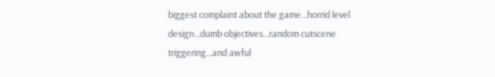biggest complaint about the game...horrid level design...dumb objectives...random cutscene triggering...and awful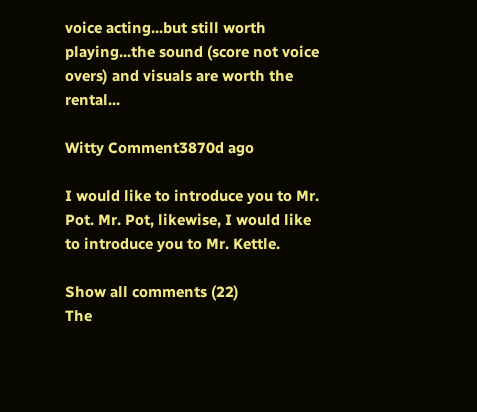voice acting...but still worth playing...the sound (score not voice overs) and visuals are worth the rental...

Witty Comment3870d ago

I would like to introduce you to Mr. Pot. Mr. Pot, likewise, I would like to introduce you to Mr. Kettle.

Show all comments (22)
The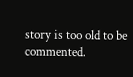story is too old to be commented.